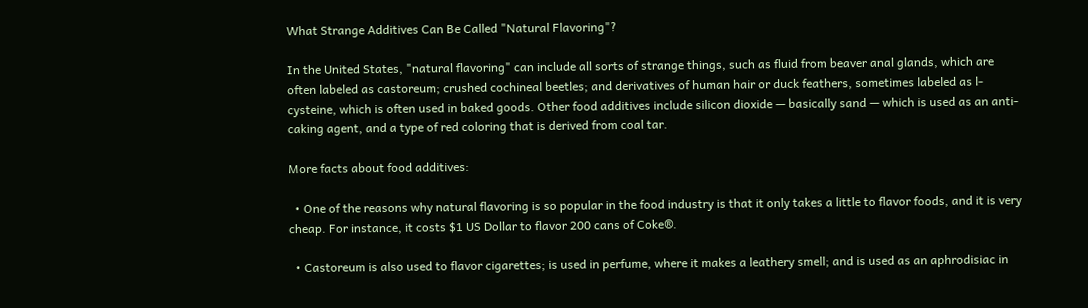What Strange Additives Can Be Called "Natural Flavoring"?

In the United States, "natural flavoring" can include all sorts of strange things, such as fluid from beaver anal glands, which are often labeled as castoreum; crushed cochineal beetles; and derivatives of human hair or duck feathers, sometimes labeled as l-cysteine, which is often used in baked goods. Other food additives include silicon dioxide — basically sand — which is used as an anti-caking agent, and a type of red coloring that is derived from coal tar.

More facts about food additives:

  • One of the reasons why natural flavoring is so popular in the food industry is that it only takes a little to flavor foods, and it is very cheap. For instance, it costs $1 US Dollar to flavor 200 cans of Coke®.

  • Castoreum is also used to flavor cigarettes; is used in perfume, where it makes a leathery smell; and is used as an aphrodisiac in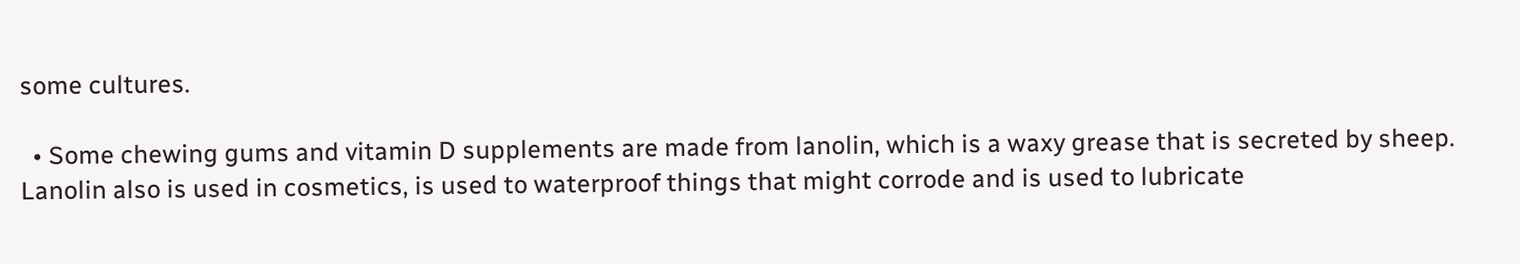some cultures.

  • Some chewing gums and vitamin D supplements are made from lanolin, which is a waxy grease that is secreted by sheep. Lanolin also is used in cosmetics, is used to waterproof things that might corrode and is used to lubricate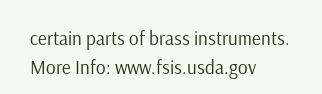certain parts of brass instruments.
More Info: www.fsis.usda.gov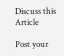Discuss this Article

Post your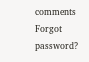comments
Forgot password?